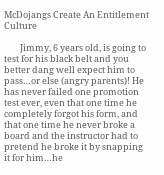McDojangs Create An Entitlement Culture

        Jimmy, 6 years old, is going to test for his black belt and you better dang well expect him to pass…or else (angry parents)! He has never failed one promotion test ever, even that one time he completely forgot his form, and that one time he never broke a board and the instructor had to pretend he broke it by snapping it for him…he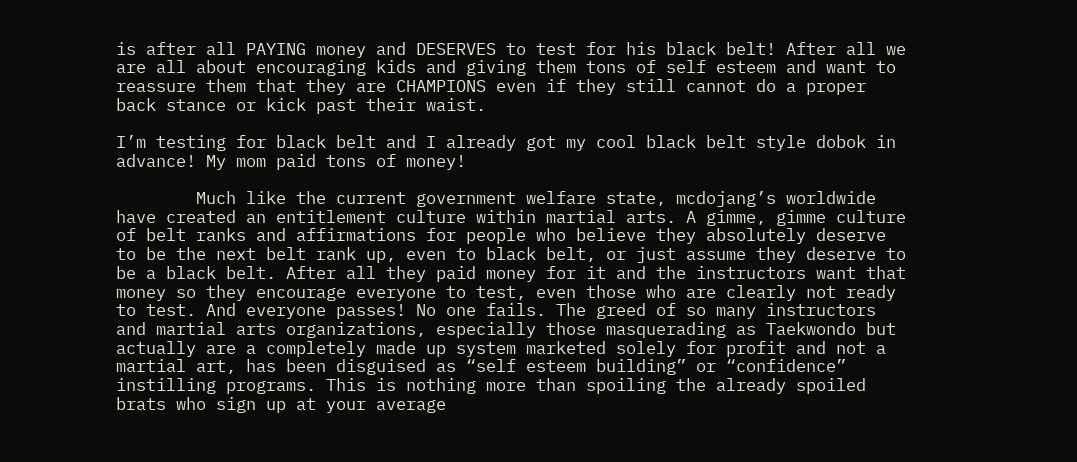is after all PAYING money and DESERVES to test for his black belt! After all we are all about encouraging kids and giving them tons of self esteem and want to reassure them that they are CHAMPIONS even if they still cannot do a proper back stance or kick past their waist.

I’m testing for black belt and I already got my cool black belt style dobok in advance! My mom paid tons of money!

        Much like the current government welfare state, mcdojang’s worldwide have created an entitlement culture within martial arts. A gimme, gimme culture of belt ranks and affirmations for people who believe they absolutely deserve to be the next belt rank up, even to black belt, or just assume they deserve to be a black belt. After all they paid money for it and the instructors want that money so they encourage everyone to test, even those who are clearly not ready to test. And everyone passes! No one fails. The greed of so many instructors and martial arts organizations, especially those masquerading as Taekwondo but actually are a completely made up system marketed solely for profit and not a martial art, has been disguised as “self esteem building” or “confidence” instilling programs. This is nothing more than spoiling the already spoiled brats who sign up at your average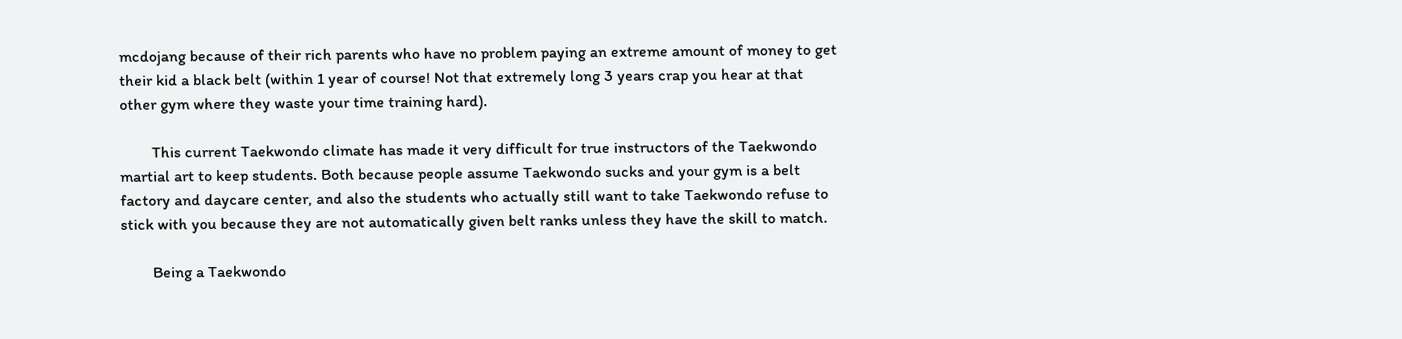mcdojang because of their rich parents who have no problem paying an extreme amount of money to get their kid a black belt (within 1 year of course! Not that extremely long 3 years crap you hear at that other gym where they waste your time training hard).

        This current Taekwondo climate has made it very difficult for true instructors of the Taekwondo martial art to keep students. Both because people assume Taekwondo sucks and your gym is a belt factory and daycare center, and also the students who actually still want to take Taekwondo refuse to stick with you because they are not automatically given belt ranks unless they have the skill to match.

        Being a Taekwondo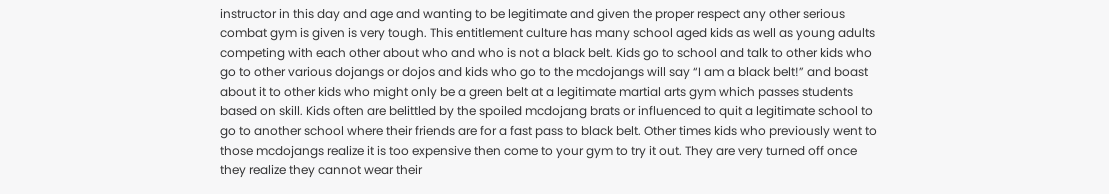instructor in this day and age and wanting to be legitimate and given the proper respect any other serious combat gym is given is very tough. This entitlement culture has many school aged kids as well as young adults competing with each other about who and who is not a black belt. Kids go to school and talk to other kids who go to other various dojangs or dojos and kids who go to the mcdojangs will say “I am a black belt!” and boast about it to other kids who might only be a green belt at a legitimate martial arts gym which passes students based on skill. Kids often are belittled by the spoiled mcdojang brats or influenced to quit a legitimate school to go to another school where their friends are for a fast pass to black belt. Other times kids who previously went to those mcdojangs realize it is too expensive then come to your gym to try it out. They are very turned off once they realize they cannot wear their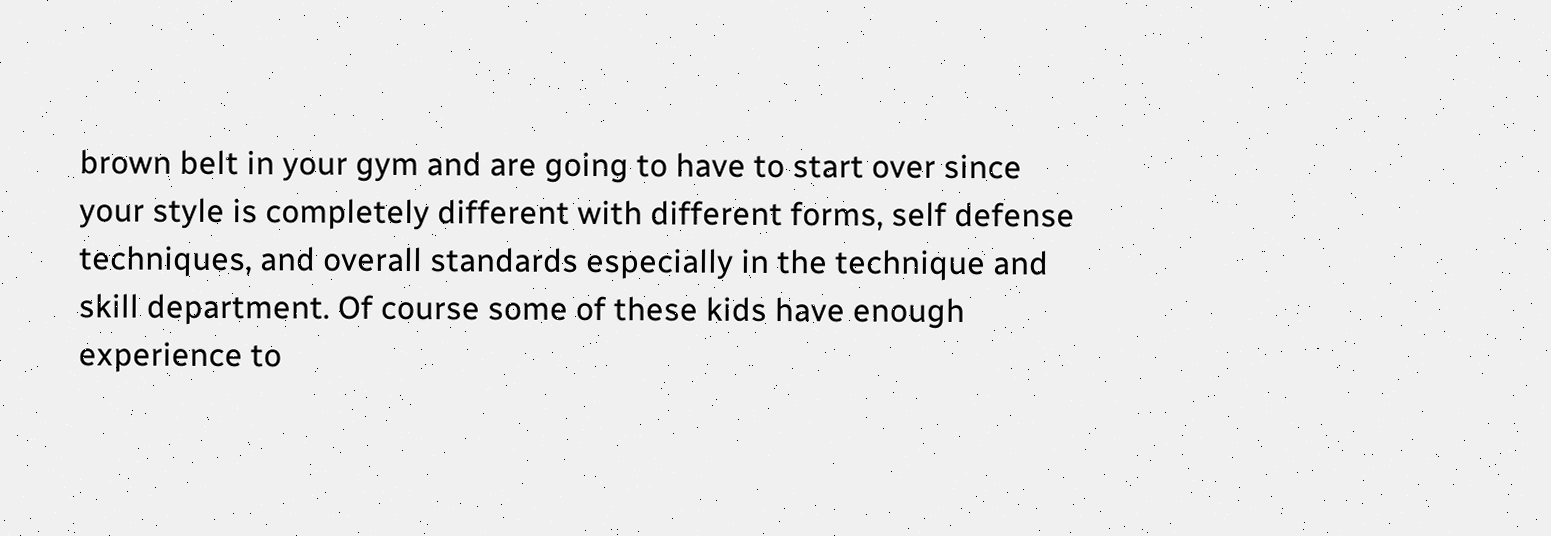brown belt in your gym and are going to have to start over since your style is completely different with different forms, self defense techniques, and overall standards especially in the technique and skill department. Of course some of these kids have enough experience to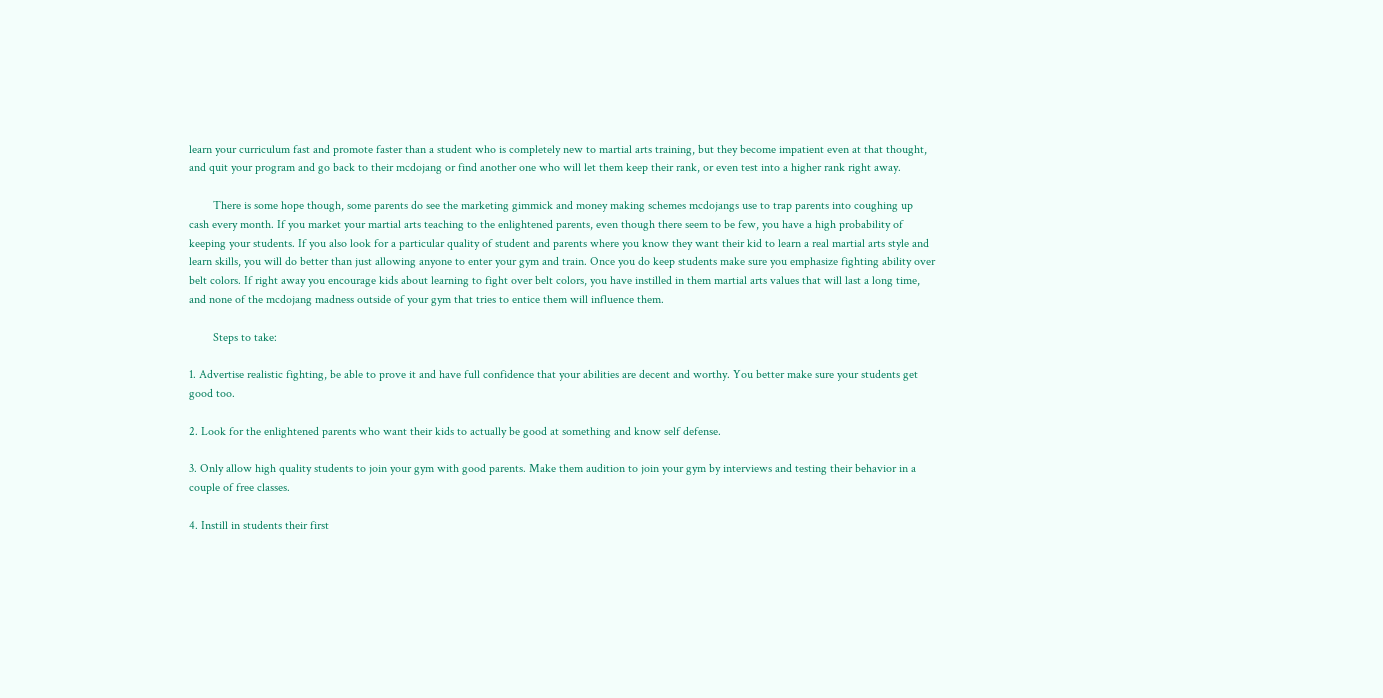learn your curriculum fast and promote faster than a student who is completely new to martial arts training, but they become impatient even at that thought, and quit your program and go back to their mcdojang or find another one who will let them keep their rank, or even test into a higher rank right away.

        There is some hope though, some parents do see the marketing gimmick and money making schemes mcdojangs use to trap parents into coughing up cash every month. If you market your martial arts teaching to the enlightened parents, even though there seem to be few, you have a high probability of keeping your students. If you also look for a particular quality of student and parents where you know they want their kid to learn a real martial arts style and learn skills, you will do better than just allowing anyone to enter your gym and train. Once you do keep students make sure you emphasize fighting ability over belt colors. If right away you encourage kids about learning to fight over belt colors, you have instilled in them martial arts values that will last a long time, and none of the mcdojang madness outside of your gym that tries to entice them will influence them.

        Steps to take:

1. Advertise realistic fighting, be able to prove it and have full confidence that your abilities are decent and worthy. You better make sure your students get good too.

2. Look for the enlightened parents who want their kids to actually be good at something and know self defense.

3. Only allow high quality students to join your gym with good parents. Make them audition to join your gym by interviews and testing their behavior in a couple of free classes.

4. Instill in students their first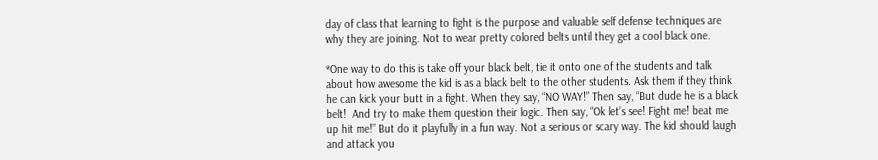day of class that learning to fight is the purpose and valuable self defense techniques are why they are joining. Not to wear pretty colored belts until they get a cool black one.

*One way to do this is take off your black belt, tie it onto one of the students and talk about how awesome the kid is as a black belt to the other students. Ask them if they think he can kick your butt in a fight. When they say, “NO WAY!” Then say, “But dude he is a black belt!  And try to make them question their logic. Then say, “Ok let’s see! Fight me! beat me up hit me!” But do it playfully in a fun way. Not a serious or scary way. The kid should laugh and attack you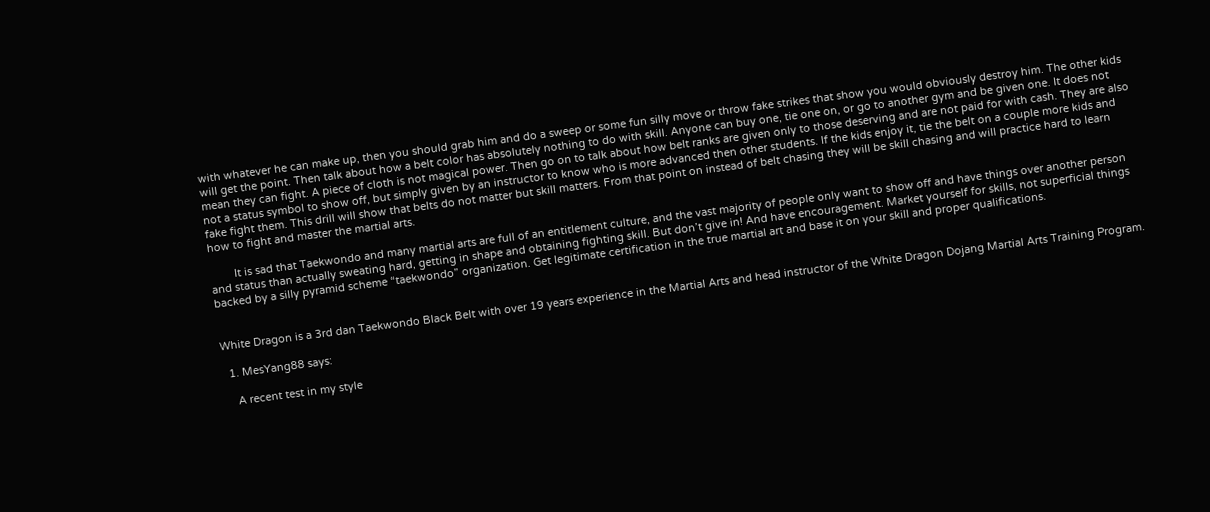with whatever he can make up, then you should grab him and do a sweep or some fun silly move or throw fake strikes that show you would obviously destroy him. The other kids will get the point. Then talk about how a belt color has absolutely nothing to do with skill. Anyone can buy one, tie one on, or go to another gym and be given one. It does not mean they can fight. A piece of cloth is not magical power. Then go on to talk about how belt ranks are given only to those deserving and are not paid for with cash. They are also not a status symbol to show off, but simply given by an instructor to know who is more advanced then other students. If the kids enjoy it, tie the belt on a couple more kids and fake fight them. This drill will show that belts do not matter but skill matters. From that point on instead of belt chasing they will be skill chasing and will practice hard to learn how to fight and master the martial arts.

        It is sad that Taekwondo and many martial arts are full of an entitlement culture, and the vast majority of people only want to show off and have things over another person and status than actually sweating hard, getting in shape and obtaining fighting skill. But don’t give in! And have encouragement. Market yourself for skills, not superficial things backed by a silly pyramid scheme “taekwondo” organization. Get legitimate certification in the true martial art and base it on your skill and proper qualifications.


White Dragon is a 3rd dan Taekwondo Black Belt with over 19 years experience in the Martial Arts and head instructor of the White Dragon Dojang Martial Arts Training Program.

  1. MesYang88 says:

    A recent test in my style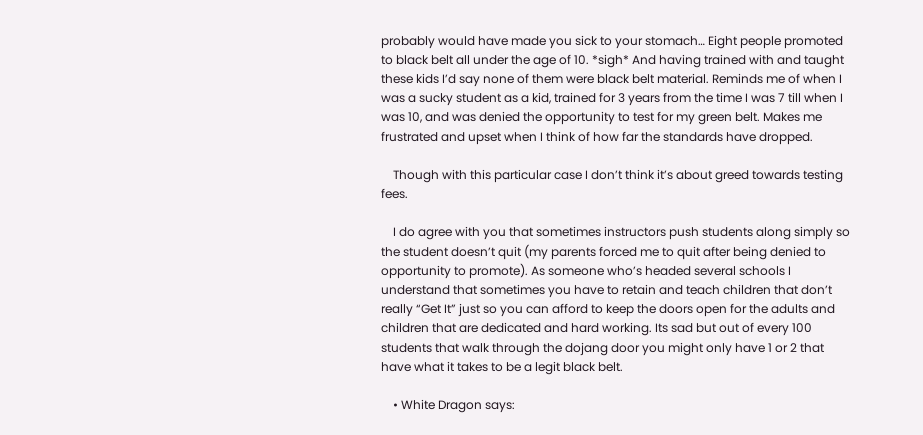probably would have made you sick to your stomach… Eight people promoted to black belt all under the age of 10. *sigh* And having trained with and taught these kids I’d say none of them were black belt material. Reminds me of when I was a sucky student as a kid, trained for 3 years from the time I was 7 till when I was 10, and was denied the opportunity to test for my green belt. Makes me frustrated and upset when I think of how far the standards have dropped.

    Though with this particular case I don’t think it’s about greed towards testing fees.

    I do agree with you that sometimes instructors push students along simply so the student doesn’t quit (my parents forced me to quit after being denied to opportunity to promote). As someone who’s headed several schools I understand that sometimes you have to retain and teach children that don’t really “Get It” just so you can afford to keep the doors open for the adults and children that are dedicated and hard working. Its sad but out of every 100 students that walk through the dojang door you might only have 1 or 2 that have what it takes to be a legit black belt.

    • White Dragon says: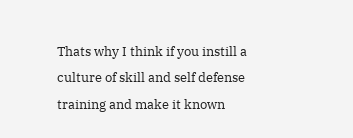Thats why I think if you instill a culture of skill and self defense training and make it known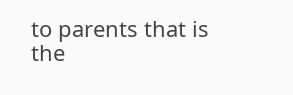to parents that is the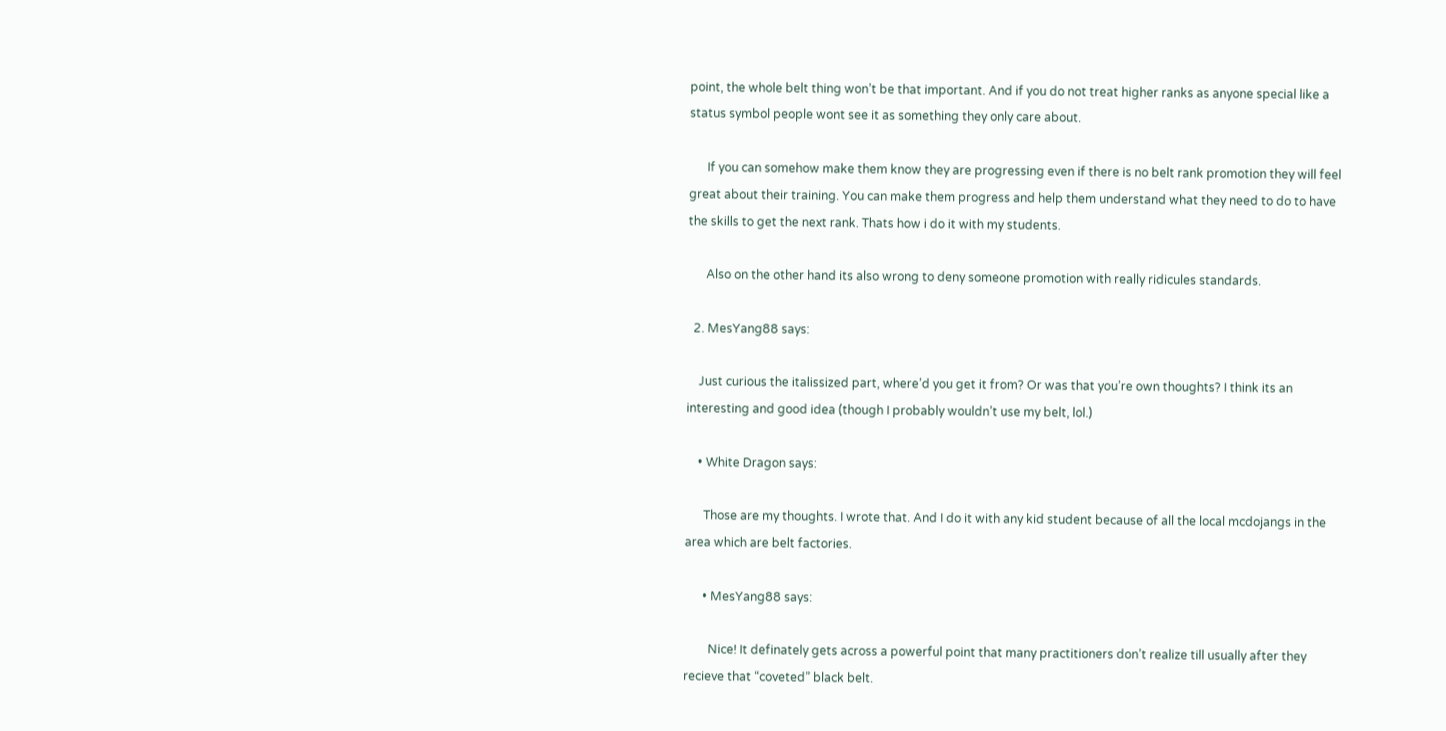point, the whole belt thing won’t be that important. And if you do not treat higher ranks as anyone special like a status symbol people wont see it as something they only care about.

      If you can somehow make them know they are progressing even if there is no belt rank promotion they will feel great about their training. You can make them progress and help them understand what they need to do to have the skills to get the next rank. Thats how i do it with my students.

      Also on the other hand its also wrong to deny someone promotion with really ridicules standards.

  2. MesYang88 says:

    Just curious the italissized part, where’d you get it from? Or was that you’re own thoughts? I think its an interesting and good idea (though I probably wouldn’t use my belt, lol.)

    • White Dragon says:

      Those are my thoughts. I wrote that. And I do it with any kid student because of all the local mcdojangs in the area which are belt factories.

      • MesYang88 says:

        Nice! It definately gets across a powerful point that many practitioners don’t realize till usually after they recieve that “coveted” black belt.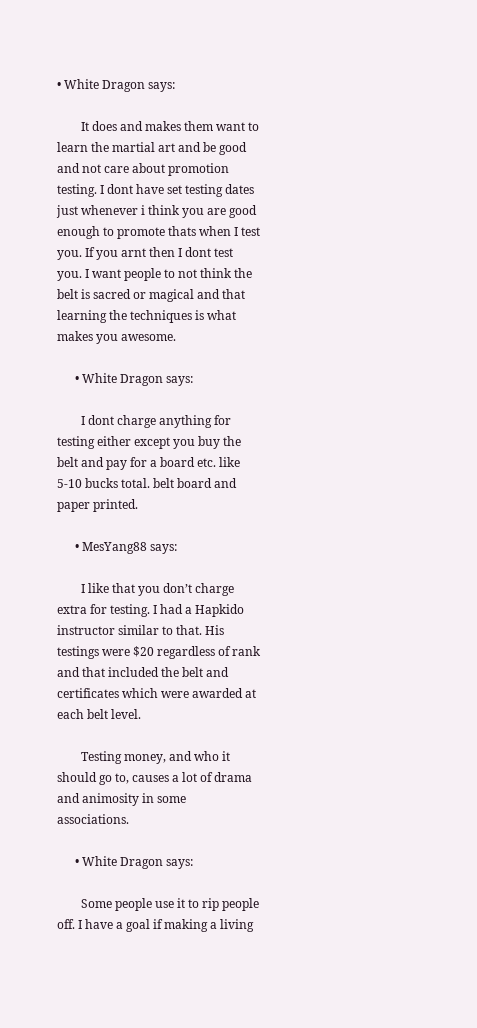• White Dragon says:

        It does and makes them want to learn the martial art and be good and not care about promotion testing. I dont have set testing dates just whenever i think you are good enough to promote thats when I test you. If you arnt then I dont test you. I want people to not think the belt is sacred or magical and that learning the techniques is what makes you awesome.

      • White Dragon says:

        I dont charge anything for testing either except you buy the belt and pay for a board etc. like 5-10 bucks total. belt board and paper printed.

      • MesYang88 says:

        I like that you don’t charge extra for testing. I had a Hapkido instructor similar to that. His testings were $20 regardless of rank and that included the belt and certificates which were awarded at each belt level.

        Testing money, and who it should go to, causes a lot of drama and animosity in some associations.

      • White Dragon says:

        Some people use it to rip people off. I have a goal if making a living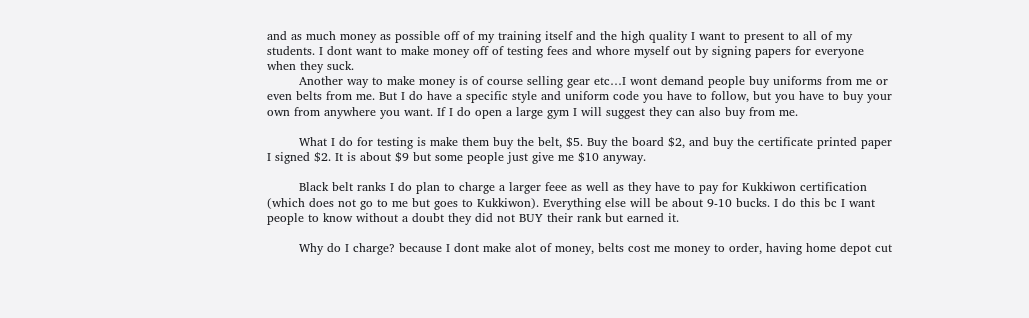and as much money as possible off of my training itself and the high quality I want to present to all of my students. I dont want to make money off of testing fees and whore myself out by signing papers for everyone when they suck.
        Another way to make money is of course selling gear etc…I wont demand people buy uniforms from me or even belts from me. But I do have a specific style and uniform code you have to follow, but you have to buy your own from anywhere you want. If I do open a large gym I will suggest they can also buy from me.

        What I do for testing is make them buy the belt, $5. Buy the board $2, and buy the certificate printed paper I signed $2. It is about $9 but some people just give me $10 anyway.

        Black belt ranks I do plan to charge a larger feee as well as they have to pay for Kukkiwon certification (which does not go to me but goes to Kukkiwon). Everything else will be about 9-10 bucks. I do this bc I want people to know without a doubt they did not BUY their rank but earned it.

        Why do I charge? because I dont make alot of money, belts cost me money to order, having home depot cut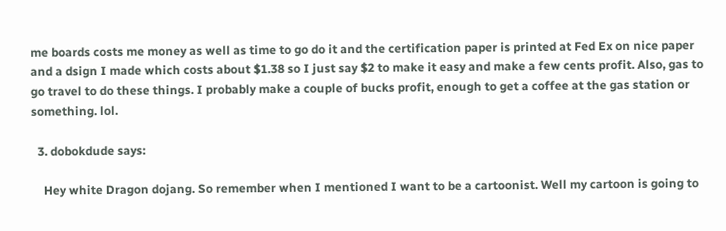me boards costs me money as well as time to go do it and the certification paper is printed at Fed Ex on nice paper and a dsign I made which costs about $1.38 so I just say $2 to make it easy and make a few cents profit. Also, gas to go travel to do these things. I probably make a couple of bucks profit, enough to get a coffee at the gas station or something. lol.

  3. dobokdude says:

    Hey white Dragon dojang. So remember when I mentioned I want to be a cartoonist. Well my cartoon is going to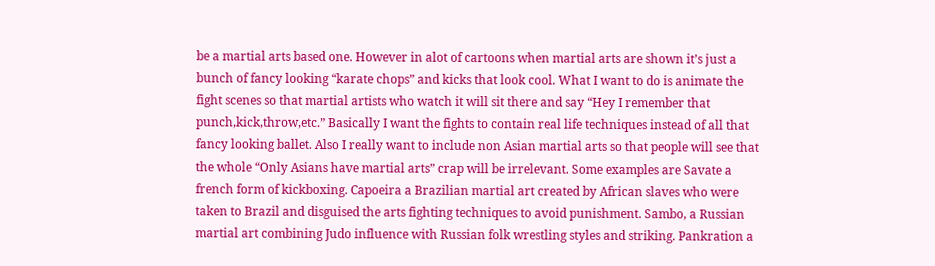be a martial arts based one. However in alot of cartoons when martial arts are shown it’s just a bunch of fancy looking “karate chops” and kicks that look cool. What I want to do is animate the fight scenes so that martial artists who watch it will sit there and say “Hey I remember that punch,kick,throw,etc.” Basically I want the fights to contain real life techniques instead of all that fancy looking ballet. Also I really want to include non Asian martial arts so that people will see that the whole “Only Asians have martial arts” crap will be irrelevant. Some examples are Savate a french form of kickboxing. Capoeira a Brazilian martial art created by African slaves who were taken to Brazil and disguised the arts fighting techniques to avoid punishment. Sambo, a Russian martial art combining Judo influence with Russian folk wrestling styles and striking. Pankration a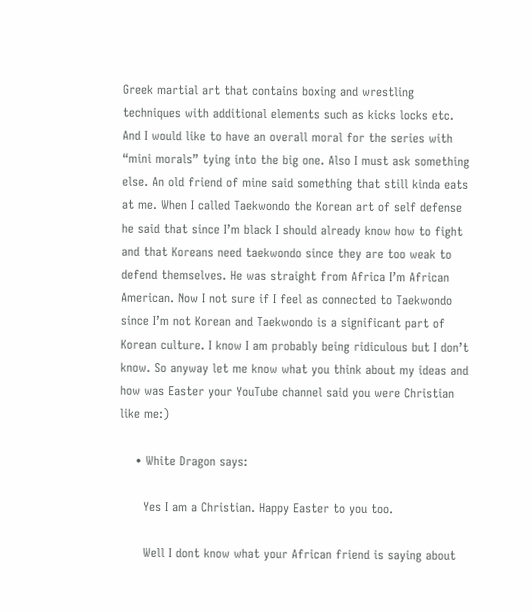Greek martial art that contains boxing and wrestling techniques with additional elements such as kicks locks etc. And I would like to have an overall moral for the series with “mini morals” tying into the big one. Also I must ask something else. An old friend of mine said something that still kinda eats at me. When I called Taekwondo the Korean art of self defense he said that since I’m black I should already know how to fight and that Koreans need taekwondo since they are too weak to defend themselves. He was straight from Africa I’m African American. Now I not sure if I feel as connected to Taekwondo since I’m not Korean and Taekwondo is a significant part of Korean culture. I know I am probably being ridiculous but I don’t know. So anyway let me know what you think about my ideas and how was Easter your YouTube channel said you were Christian like me:)

    • White Dragon says:

      Yes I am a Christian. Happy Easter to you too.

      Well I dont know what your African friend is saying about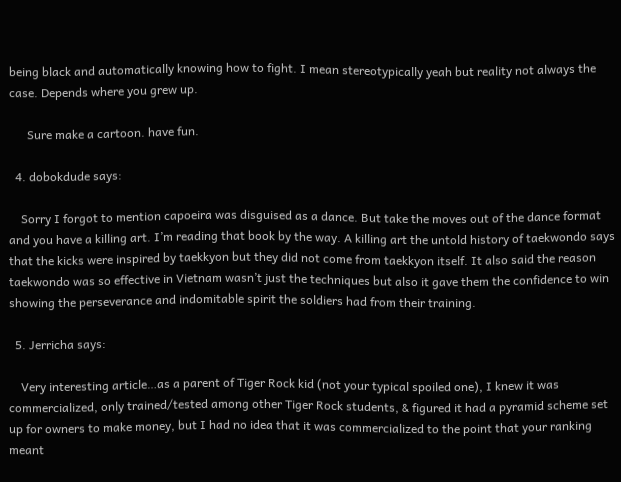being black and automatically knowing how to fight. I mean stereotypically yeah but reality not always the case. Depends where you grew up.

      Sure make a cartoon. have fun.

  4. dobokdude says:

    Sorry I forgot to mention capoeira was disguised as a dance. But take the moves out of the dance format and you have a killing art. I’m reading that book by the way. A killing art the untold history of taekwondo says that the kicks were inspired by taekkyon but they did not come from taekkyon itself. It also said the reason taekwondo was so effective in Vietnam wasn’t just the techniques but also it gave them the confidence to win showing the perseverance and indomitable spirit the soldiers had from their training.

  5. Jerricha says:

    Very interesting article…as a parent of Tiger Rock kid (not your typical spoiled one), I knew it was commercialized, only trained/tested among other Tiger Rock students, & figured it had a pyramid scheme set up for owners to make money, but I had no idea that it was commercialized to the point that your ranking meant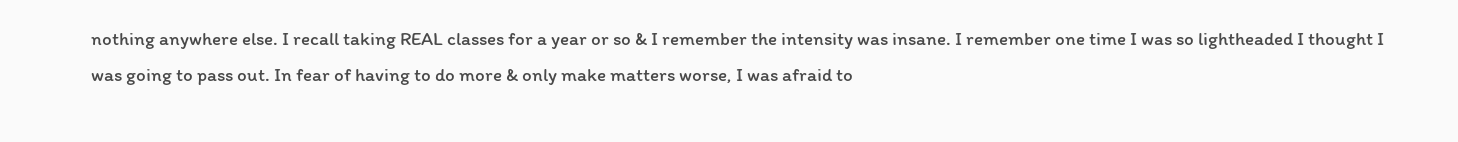nothing anywhere else. I recall taking REAL classes for a year or so & I remember the intensity was insane. I remember one time I was so lightheaded I thought I was going to pass out. In fear of having to do more & only make matters worse, I was afraid to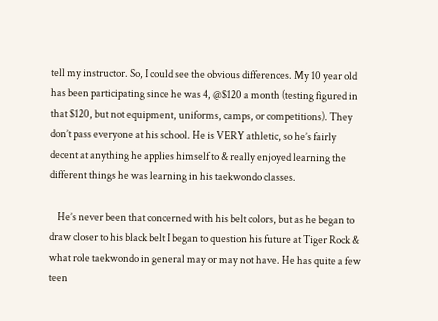tell my instructor. So, I could see the obvious differences. My 10 year old has been participating since he was 4, @$120 a month (testing figured in that $120, but not equipment, uniforms, camps, or competitions). They don’t pass everyone at his school. He is VERY athletic, so he’s fairly decent at anything he applies himself to & really enjoyed learning the different things he was learning in his taekwondo classes.

    He’s never been that concerned with his belt colors, but as he began to draw closer to his black belt I began to question his future at Tiger Rock & what role taekwondo in general may or may not have. He has quite a few teen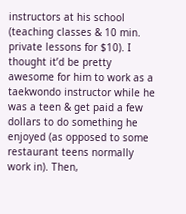instructors at his school (teaching classes & 10 min. private lessons for $10). I thought it’d be pretty awesome for him to work as a taekwondo instructor while he was a teen & get paid a few dollars to do something he enjoyed (as opposed to some restaurant teens normally work in). Then,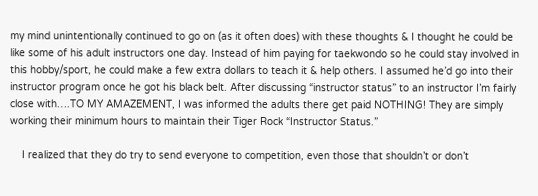my mind unintentionally continued to go on (as it often does) with these thoughts & I thought he could be like some of his adult instructors one day. Instead of him paying for taekwondo so he could stay involved in this hobby/sport, he could make a few extra dollars to teach it & help others. I assumed he’d go into their instructor program once he got his black belt. After discussing “instructor status” to an instructor I’m fairly close with….TO MY AMAZEMENT, I was informed the adults there get paid NOTHING! They are simply working their minimum hours to maintain their Tiger Rock “Instructor Status.”

    I realized that they do try to send everyone to competition, even those that shouldn’t or don’t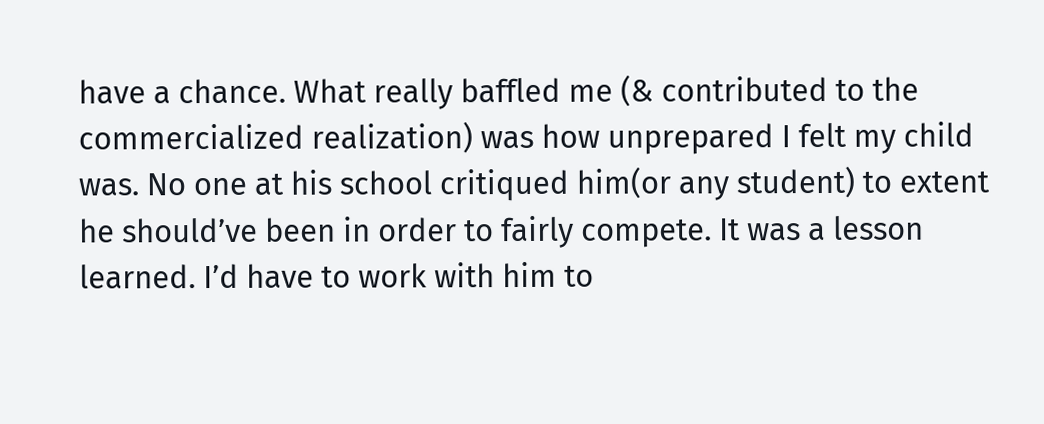have a chance. What really baffled me (& contributed to the commercialized realization) was how unprepared I felt my child was. No one at his school critiqued him(or any student) to extent he should’ve been in order to fairly compete. It was a lesson learned. I’d have to work with him to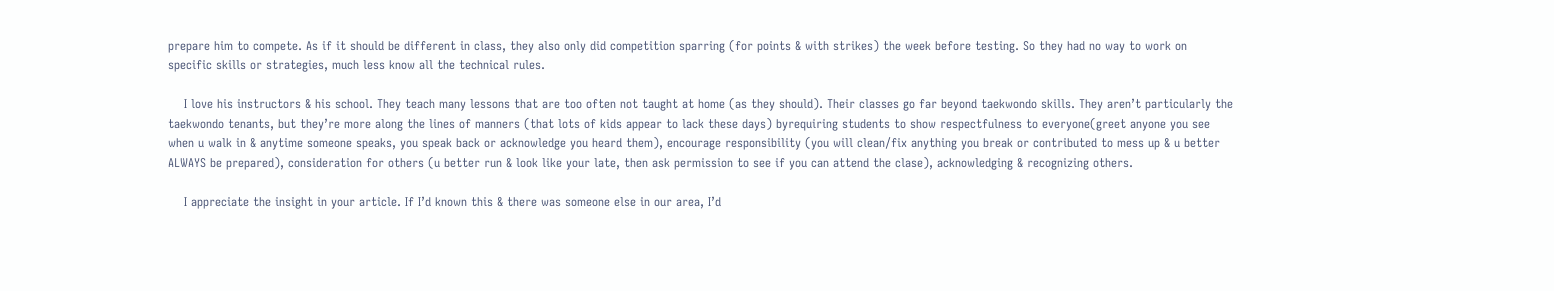prepare him to compete. As if it should be different in class, they also only did competition sparring (for points & with strikes) the week before testing. So they had no way to work on specific skills or strategies, much less know all the technical rules.

    I love his instructors & his school. They teach many lessons that are too often not taught at home (as they should). Their classes go far beyond taekwondo skills. They aren’t particularly the taekwondo tenants, but they’re more along the lines of manners (that lots of kids appear to lack these days) byrequiring students to show respectfulness to everyone(greet anyone you see when u walk in & anytime someone speaks, you speak back or acknowledge you heard them), encourage responsibility (you will clean/fix anything you break or contributed to mess up & u better ALWAYS be prepared), consideration for others (u better run & look like your late, then ask permission to see if you can attend the clase), acknowledging & recognizing others.

    I appreciate the insight in your article. If I’d known this & there was someone else in our area, I’d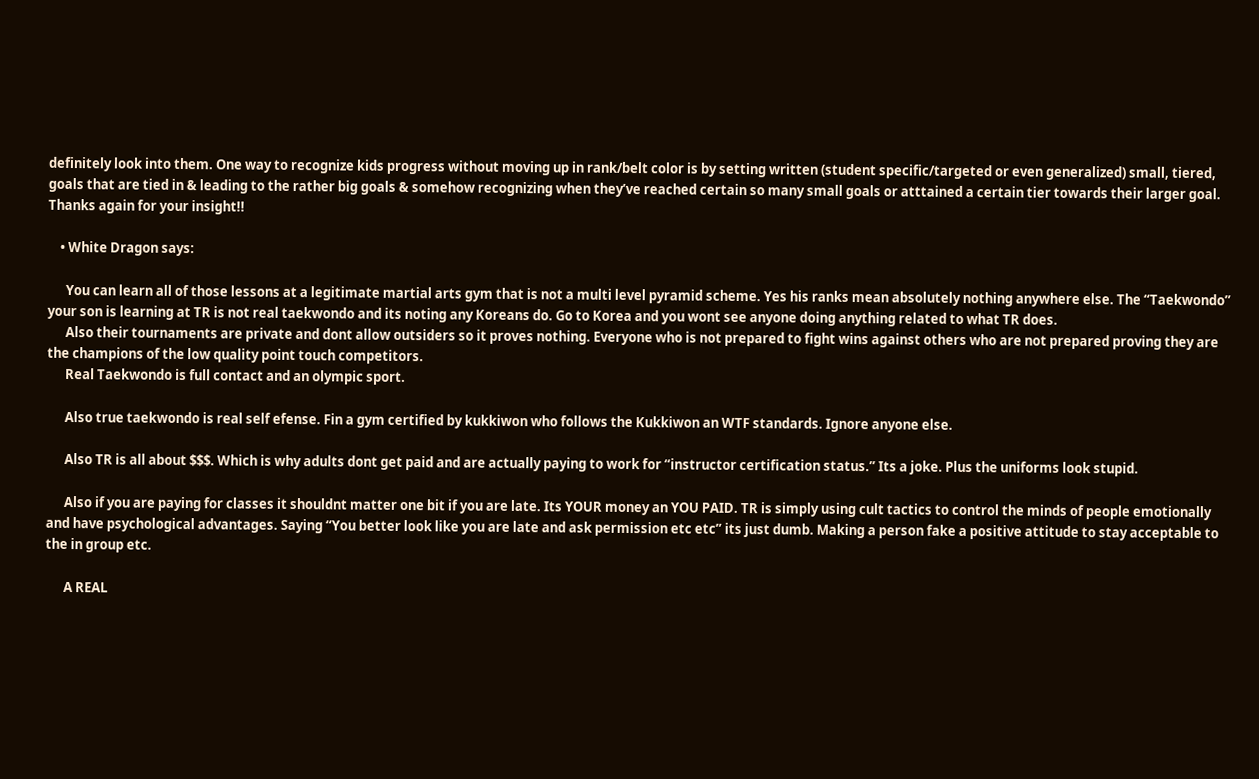definitely look into them. One way to recognize kids progress without moving up in rank/belt color is by setting written (student specific/targeted or even generalized) small, tiered, goals that are tied in & leading to the rather big goals & somehow recognizing when they’ve reached certain so many small goals or atttained a certain tier towards their larger goal. Thanks again for your insight!!

    • White Dragon says:

      You can learn all of those lessons at a legitimate martial arts gym that is not a multi level pyramid scheme. Yes his ranks mean absolutely nothing anywhere else. The “Taekwondo” your son is learning at TR is not real taekwondo and its noting any Koreans do. Go to Korea and you wont see anyone doing anything related to what TR does.
      Also their tournaments are private and dont allow outsiders so it proves nothing. Everyone who is not prepared to fight wins against others who are not prepared proving they are the champions of the low quality point touch competitors.
      Real Taekwondo is full contact and an olympic sport.

      Also true taekwondo is real self efense. Fin a gym certified by kukkiwon who follows the Kukkiwon an WTF standards. Ignore anyone else.

      Also TR is all about $$$. Which is why adults dont get paid and are actually paying to work for “instructor certification status.” Its a joke. Plus the uniforms look stupid.

      Also if you are paying for classes it shouldnt matter one bit if you are late. Its YOUR money an YOU PAID. TR is simply using cult tactics to control the minds of people emotionally and have psychological advantages. Saying “You better look like you are late and ask permission etc etc” its just dumb. Making a person fake a positive attitude to stay acceptable to the in group etc.

      A REAL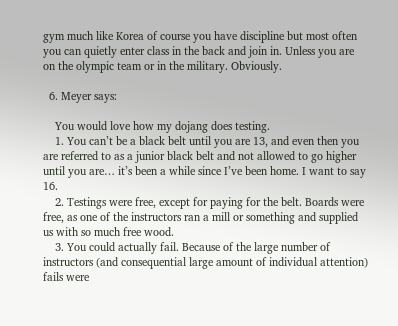gym much like Korea of course you have discipline but most often you can quietly enter class in the back and join in. Unless you are on the olympic team or in the military. Obviously.

  6. Meyer says:

    You would love how my dojang does testing.
    1. You can’t be a black belt until you are 13, and even then you are referred to as a junior black belt and not allowed to go higher until you are… it’s been a while since I’ve been home. I want to say 16.
    2. Testings were free, except for paying for the belt. Boards were free, as one of the instructors ran a mill or something and supplied us with so much free wood.
    3. You could actually fail. Because of the large number of instructors (and consequential large amount of individual attention) fails were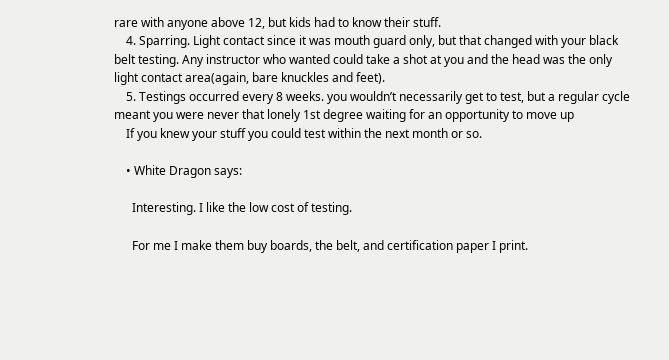rare with anyone above 12, but kids had to know their stuff.
    4. Sparring. Light contact since it was mouth guard only, but that changed with your black belt testing. Any instructor who wanted could take a shot at you and the head was the only light contact area(again, bare knuckles and feet).
    5. Testings occurred every 8 weeks. you wouldn’t necessarily get to test, but a regular cycle meant you were never that lonely 1st degree waiting for an opportunity to move up
    If you knew your stuff you could test within the next month or so.

    • White Dragon says:

      Interesting. I like the low cost of testing.

      For me I make them buy boards, the belt, and certification paper I print.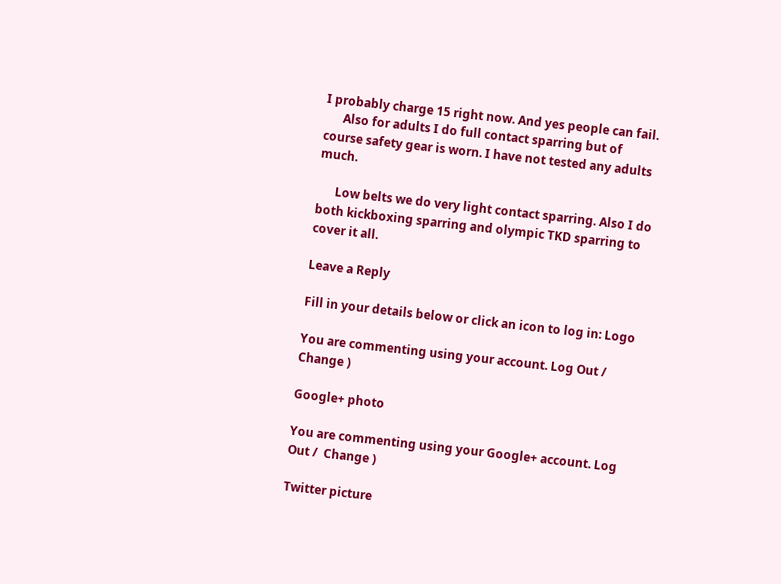I probably charge 15 right now. And yes people can fail.
      Also for adults I do full contact sparring but of course safety gear is worn. I have not tested any adults much.

      Low belts we do very light contact sparring. Also I do both kickboxing sparring and olympic TKD sparring to cover it all.

Leave a Reply

Fill in your details below or click an icon to log in: Logo

You are commenting using your account. Log Out /  Change )

Google+ photo

You are commenting using your Google+ account. Log Out /  Change )

Twitter picture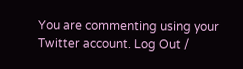You are commenting using your Twitter account. Log Out /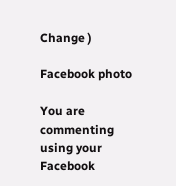Change )

Facebook photo

You are commenting using your Facebook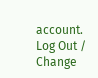account. Log Out /  Change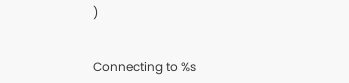)


Connecting to %s